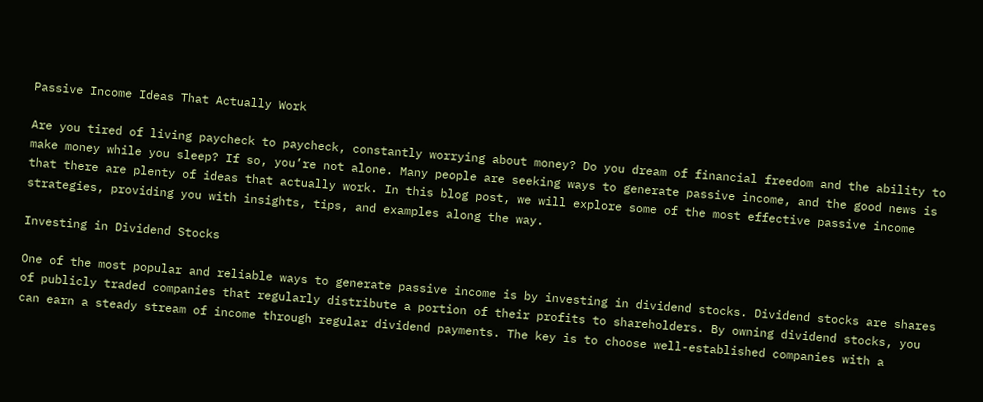Passive Income Ideas That Actually Work

Are you tired of living paycheck to paycheck, constantly worrying about money? Do you dream of financial freedom and the ability to make money while you sleep? If so, you’re not alone. Many people are seeking ways to generate passive income, and the good news is that there are plenty of ideas that actually work. In this blog post, we will explore some of the most effective passive income strategies, providing you with insights, tips, and examples along the way.

Investing in Dividend Stocks

One of the most popular and reliable ways to generate passive income is by investing in dividend stocks. Dividend stocks are shares of publicly traded companies that regularly distribute a portion of their profits to shareholders. By owning dividend stocks, you can earn a steady stream of income through regular dividend payments. The key is to choose well-established companies with a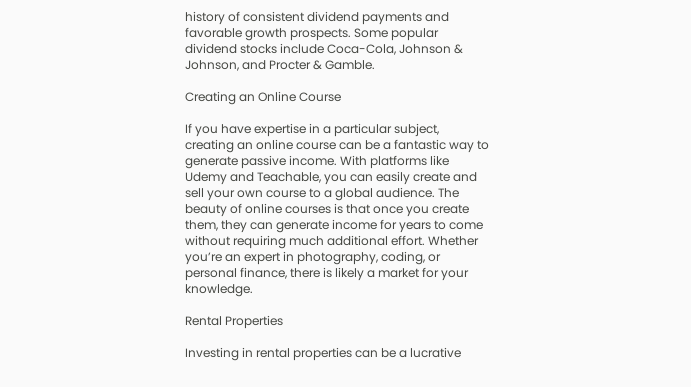history of consistent dividend payments and favorable growth prospects. Some popular dividend stocks include Coca-Cola, Johnson & Johnson, and Procter & Gamble.

Creating an Online Course

If you have expertise in a particular subject, creating an online course can be a fantastic way to generate passive income. With platforms like Udemy and Teachable, you can easily create and sell your own course to a global audience. The beauty of online courses is that once you create them, they can generate income for years to come without requiring much additional effort. Whether you’re an expert in photography, coding, or personal finance, there is likely a market for your knowledge.

Rental Properties

Investing in rental properties can be a lucrative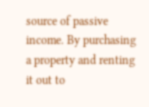source of passive income. By purchasing a property and renting it out to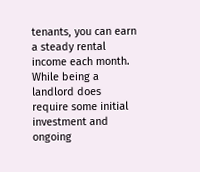tenants, you can earn a steady rental income each month. While being a landlord does require some initial investment and ongoing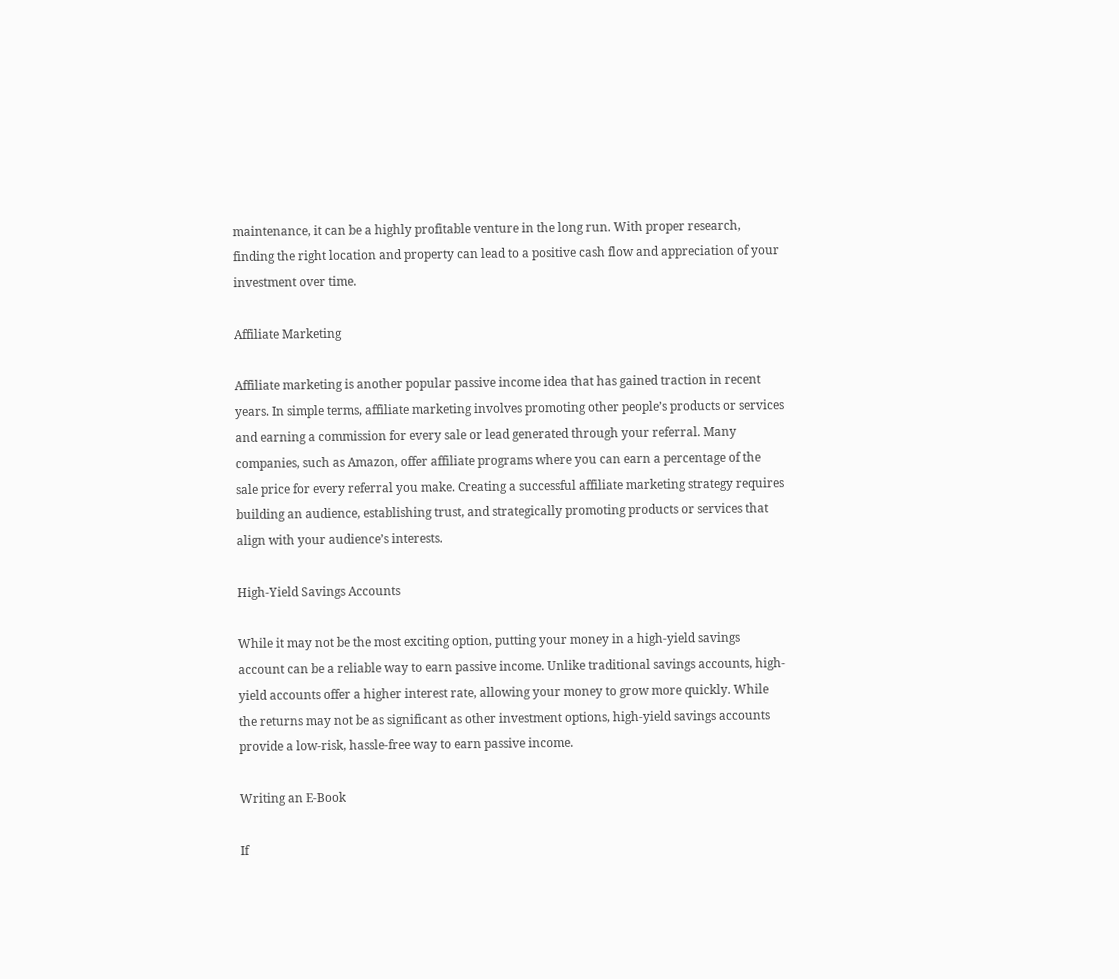maintenance, it can be a highly profitable venture in the long run. With proper research, finding the right location and property can lead to a positive cash flow and appreciation of your investment over time.

Affiliate Marketing

Affiliate marketing is another popular passive income idea that has gained traction in recent years. In simple terms, affiliate marketing involves promoting other people’s products or services and earning a commission for every sale or lead generated through your referral. Many companies, such as Amazon, offer affiliate programs where you can earn a percentage of the sale price for every referral you make. Creating a successful affiliate marketing strategy requires building an audience, establishing trust, and strategically promoting products or services that align with your audience’s interests.

High-Yield Savings Accounts

While it may not be the most exciting option, putting your money in a high-yield savings account can be a reliable way to earn passive income. Unlike traditional savings accounts, high-yield accounts offer a higher interest rate, allowing your money to grow more quickly. While the returns may not be as significant as other investment options, high-yield savings accounts provide a low-risk, hassle-free way to earn passive income.

Writing an E-Book

If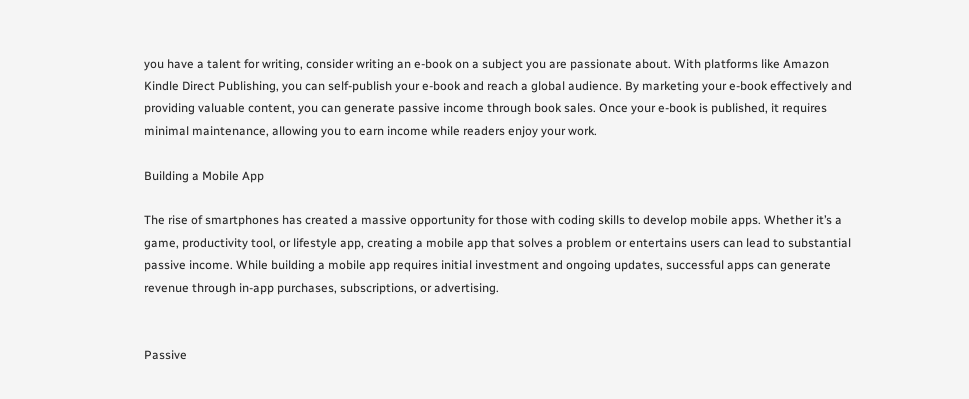you have a talent for writing, consider writing an e-book on a subject you are passionate about. With platforms like Amazon Kindle Direct Publishing, you can self-publish your e-book and reach a global audience. By marketing your e-book effectively and providing valuable content, you can generate passive income through book sales. Once your e-book is published, it requires minimal maintenance, allowing you to earn income while readers enjoy your work.

Building a Mobile App

The rise of smartphones has created a massive opportunity for those with coding skills to develop mobile apps. Whether it’s a game, productivity tool, or lifestyle app, creating a mobile app that solves a problem or entertains users can lead to substantial passive income. While building a mobile app requires initial investment and ongoing updates, successful apps can generate revenue through in-app purchases, subscriptions, or advertising.


Passive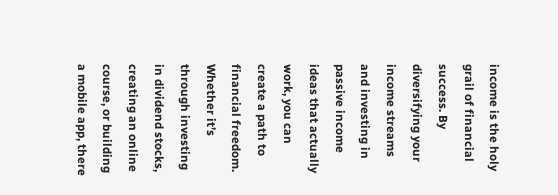income is the holy grail of financial success. By diversifying your income streams and investing in passive income ideas that actually work, you can create a path to financial freedom. Whether it’s through investing in dividend stocks, creating an online course, or building a mobile app, there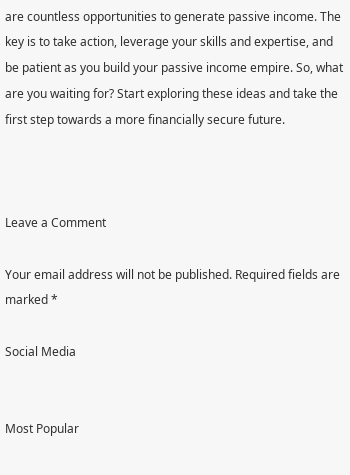are countless opportunities to generate passive income. The key is to take action, leverage your skills and expertise, and be patient as you build your passive income empire. So, what are you waiting for? Start exploring these ideas and take the first step towards a more financially secure future.



Leave a Comment

Your email address will not be published. Required fields are marked *

Social Media


Most Popular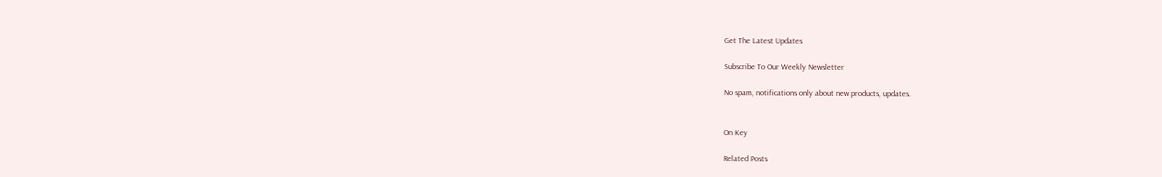Get The Latest Updates

Subscribe To Our Weekly Newsletter

No spam, notifications only about new products, updates.


On Key

Related Posts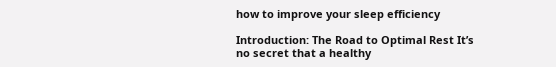how to improve your sleep efficiency

Introduction: The Road to Optimal Rest It’s no secret that a healthy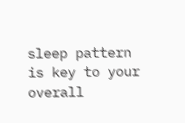sleep pattern is key to your overall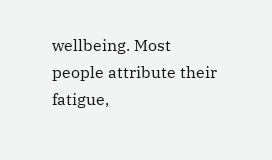wellbeing. Most people attribute their fatigue,